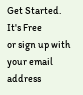Get Started. It's Free
or sign up with your email address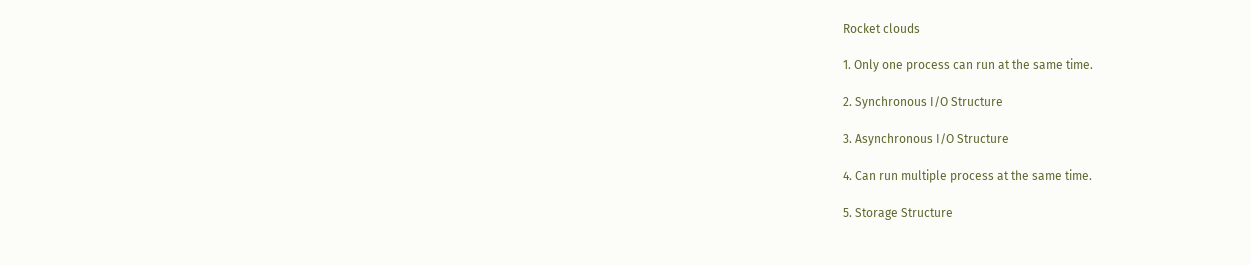Rocket clouds

1. Only one process can run at the same time.

2. Synchronous I/O Structure

3. Asynchronous I/O Structure

4. Can run multiple process at the same time.

5. Storage Structure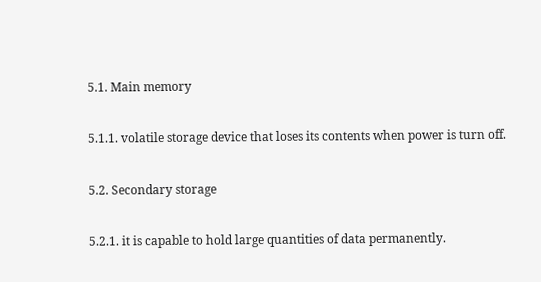5.1. Main memory

5.1.1. volatile storage device that loses its contents when power is turn off.

5.2. Secondary storage

5.2.1. it is capable to hold large quantities of data permanently.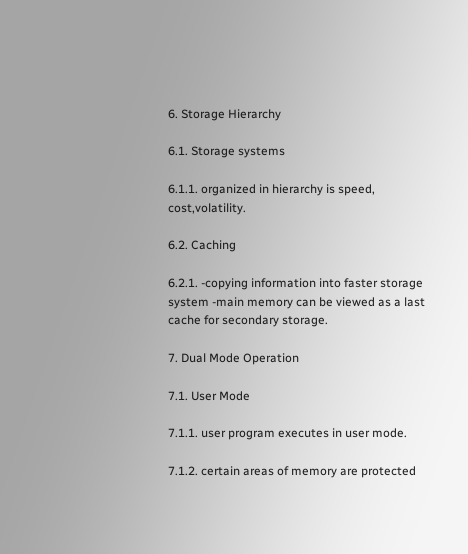6. Storage Hierarchy

6.1. Storage systems

6.1.1. organized in hierarchy is speed, cost,volatility.

6.2. Caching

6.2.1. -copying information into faster storage system -main memory can be viewed as a last cache for secondary storage.

7. Dual Mode Operation

7.1. User Mode

7.1.1. user program executes in user mode.

7.1.2. certain areas of memory are protected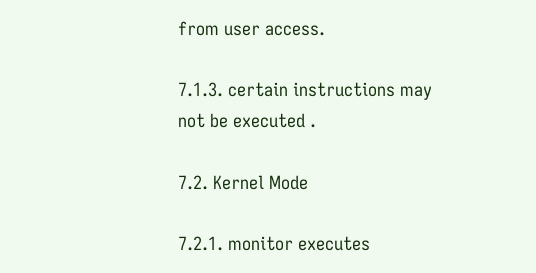from user access.

7.1.3. certain instructions may not be executed .

7.2. Kernel Mode

7.2.1. monitor executes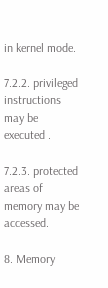in kernel mode.

7.2.2. privileged instructions may be executed .

7.2.3. protected areas of memory may be accessed.

8. Memory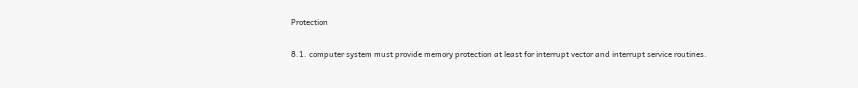Protection

8.1. computer system must provide memory protection at least for interrupt vector and interrupt service routines.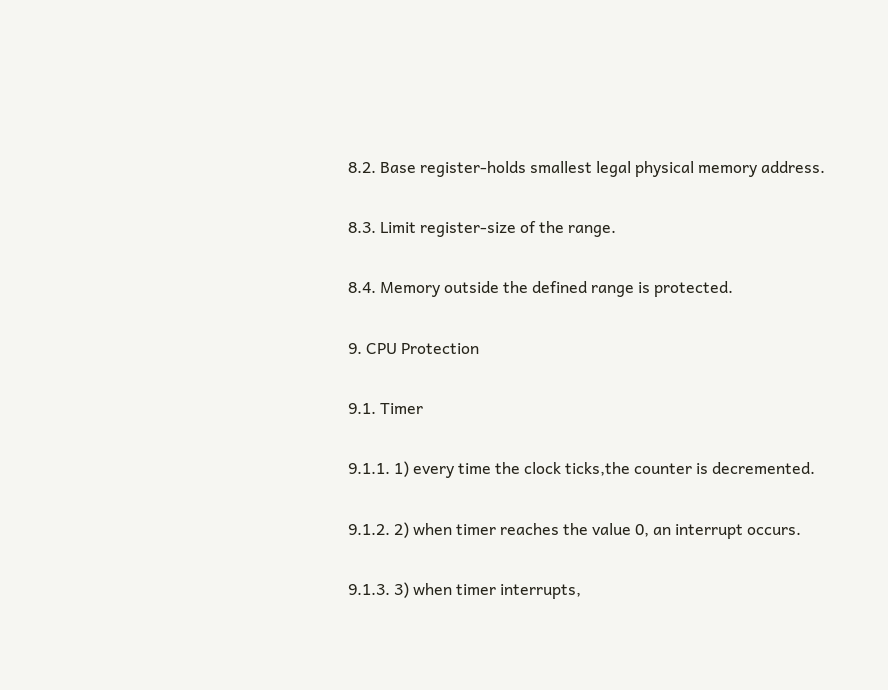8.2. Base register-holds smallest legal physical memory address.

8.3. Limit register-size of the range.

8.4. Memory outside the defined range is protected.

9. CPU Protection

9.1. Timer

9.1.1. 1) every time the clock ticks,the counter is decremented.

9.1.2. 2) when timer reaches the value 0, an interrupt occurs.

9.1.3. 3) when timer interrupts,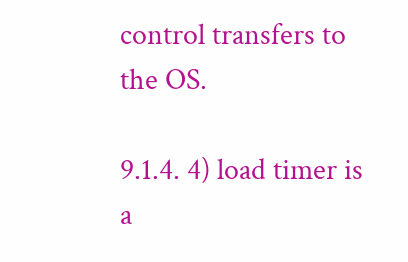control transfers to the OS.

9.1.4. 4) load timer is a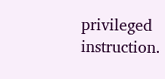privileged instruction.